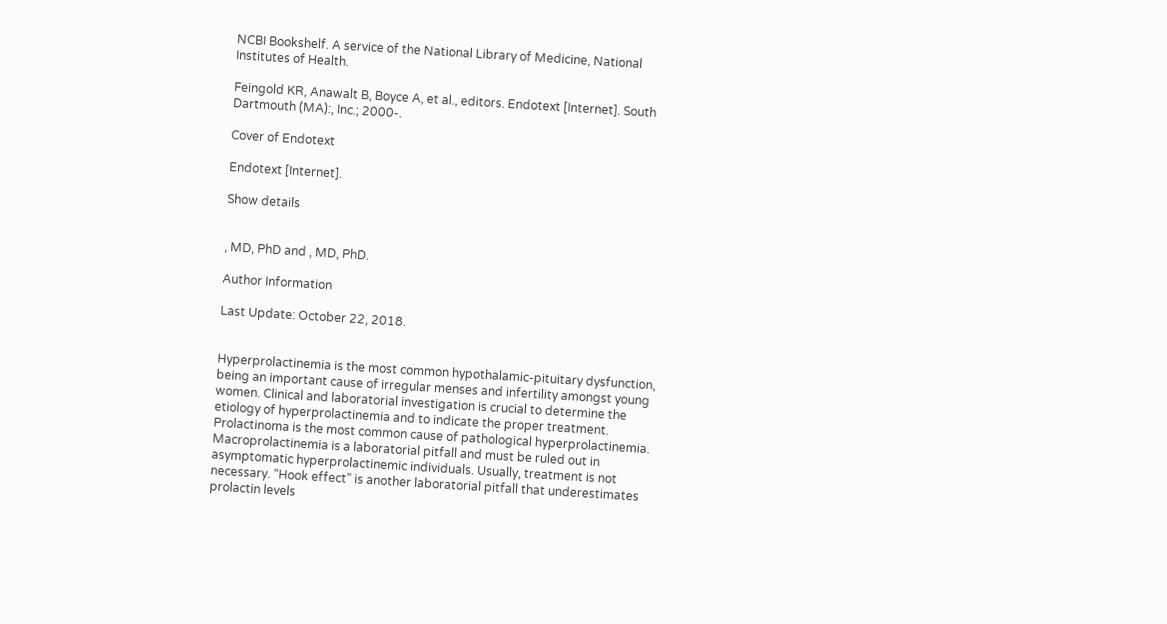NCBI Bookshelf. A service of the National Library of Medicine, National Institutes of Health.

Feingold KR, Anawalt B, Boyce A, et al., editors. Endotext [Internet]. South Dartmouth (MA):, Inc.; 2000-.

Cover of Endotext

Endotext [Internet].

Show details


, MD, PhD and , MD, PhD.

Author Information

Last Update: October 22, 2018.


Hyperprolactinemia is the most common hypothalamic-pituitary dysfunction, being an important cause of irregular menses and infertility amongst young women. Clinical and laboratorial investigation is crucial to determine the etiology of hyperprolactinemia and to indicate the proper treatment. Prolactinoma is the most common cause of pathological hyperprolactinemia. Macroprolactinemia is a laboratorial pitfall and must be ruled out in asymptomatic hyperprolactinemic individuals. Usually, treatment is not necessary. “Hook effect” is another laboratorial pitfall that underestimates prolactin levels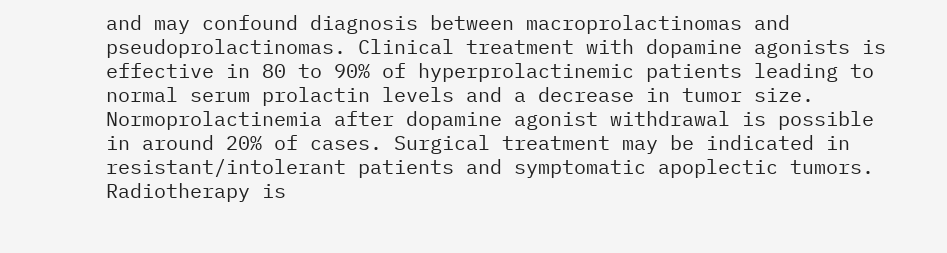and may confound diagnosis between macroprolactinomas and pseudoprolactinomas. Clinical treatment with dopamine agonists is effective in 80 to 90% of hyperprolactinemic patients leading to normal serum prolactin levels and a decrease in tumor size. Normoprolactinemia after dopamine agonist withdrawal is possible in around 20% of cases. Surgical treatment may be indicated in resistant/intolerant patients and symptomatic apoplectic tumors. Radiotherapy is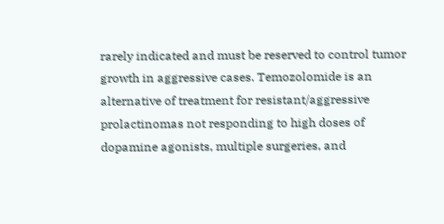rarely indicated and must be reserved to control tumor growth in aggressive cases. Temozolomide is an alternative of treatment for resistant/aggressive prolactinomas not responding to high doses of dopamine agonists, multiple surgeries, and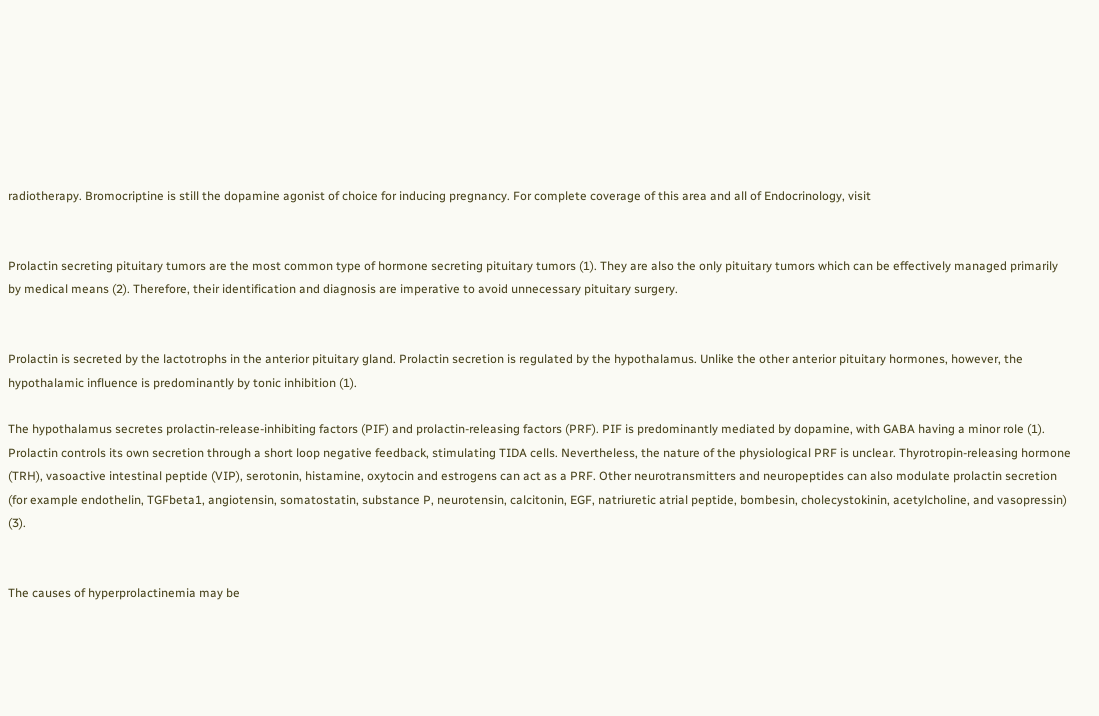radiotherapy. Bromocriptine is still the dopamine agonist of choice for inducing pregnancy. For complete coverage of this area and all of Endocrinology, visit


Prolactin secreting pituitary tumors are the most common type of hormone secreting pituitary tumors (1). They are also the only pituitary tumors which can be effectively managed primarily by medical means (2). Therefore, their identification and diagnosis are imperative to avoid unnecessary pituitary surgery.


Prolactin is secreted by the lactotrophs in the anterior pituitary gland. Prolactin secretion is regulated by the hypothalamus. Unlike the other anterior pituitary hormones, however, the hypothalamic influence is predominantly by tonic inhibition (1).

The hypothalamus secretes prolactin-release-inhibiting factors (PIF) and prolactin-releasing factors (PRF). PIF is predominantly mediated by dopamine, with GABA having a minor role (1). Prolactin controls its own secretion through a short loop negative feedback, stimulating TIDA cells. Nevertheless, the nature of the physiological PRF is unclear. Thyrotropin-releasing hormone (TRH), vasoactive intestinal peptide (VIP), serotonin, histamine, oxytocin and estrogens can act as a PRF. Other neurotransmitters and neuropeptides can also modulate prolactin secretion (for example endothelin, TGFbeta1, angiotensin, somatostatin, substance P, neurotensin, calcitonin, EGF, natriuretic atrial peptide, bombesin, cholecystokinin, acetylcholine, and vasopressin) (3).


The causes of hyperprolactinemia may be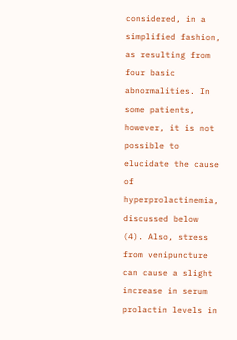considered, in a simplified fashion, as resulting from four basic abnormalities. In some patients, however, it is not possible to elucidate the cause of hyperprolactinemia, discussed below (4). Also, stress from venipuncture can cause a slight increase in serum prolactin levels in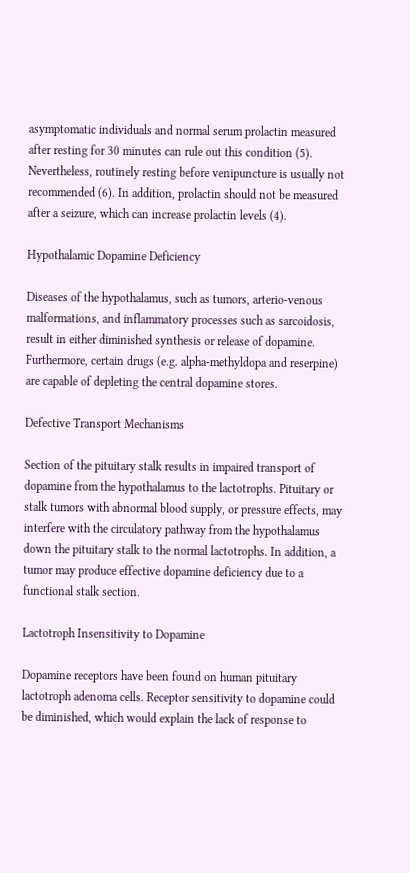asymptomatic individuals and normal serum prolactin measured after resting for 30 minutes can rule out this condition (5). Nevertheless, routinely resting before venipuncture is usually not recommended (6). In addition, prolactin should not be measured after a seizure, which can increase prolactin levels (4).

Hypothalamic Dopamine Deficiency

Diseases of the hypothalamus, such as tumors, arterio-venous malformations, and inflammatory processes such as sarcoidosis, result in either diminished synthesis or release of dopamine. Furthermore, certain drugs (e.g. alpha-methyldopa and reserpine) are capable of depleting the central dopamine stores.

Defective Transport Mechanisms

Section of the pituitary stalk results in impaired transport of dopamine from the hypothalamus to the lactotrophs. Pituitary or stalk tumors with abnormal blood supply, or pressure effects, may interfere with the circulatory pathway from the hypothalamus down the pituitary stalk to the normal lactotrophs. In addition, a tumor may produce effective dopamine deficiency due to a functional stalk section.

Lactotroph Insensitivity to Dopamine

Dopamine receptors have been found on human pituitary lactotroph adenoma cells. Receptor sensitivity to dopamine could be diminished, which would explain the lack of response to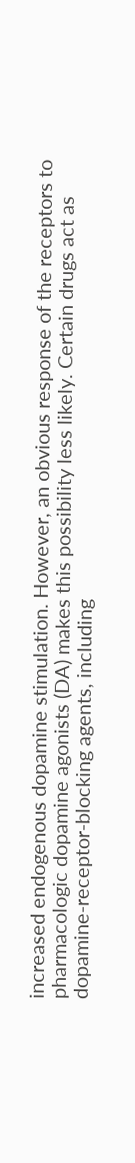increased endogenous dopamine stimulation. However, an obvious response of the receptors to pharmacologic dopamine agonists (DA) makes this possibility less likely. Certain drugs act as dopamine-receptor-blocking agents, including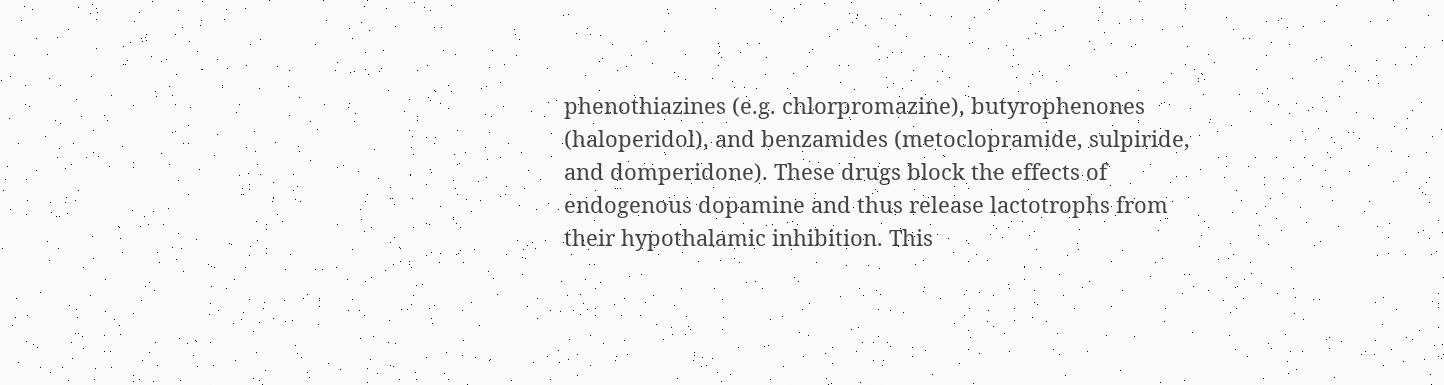phenothiazines (e.g. chlorpromazine), butyrophenones (haloperidol), and benzamides (metoclopramide, sulpiride, and domperidone). These drugs block the effects of endogenous dopamine and thus release lactotrophs from their hypothalamic inhibition. This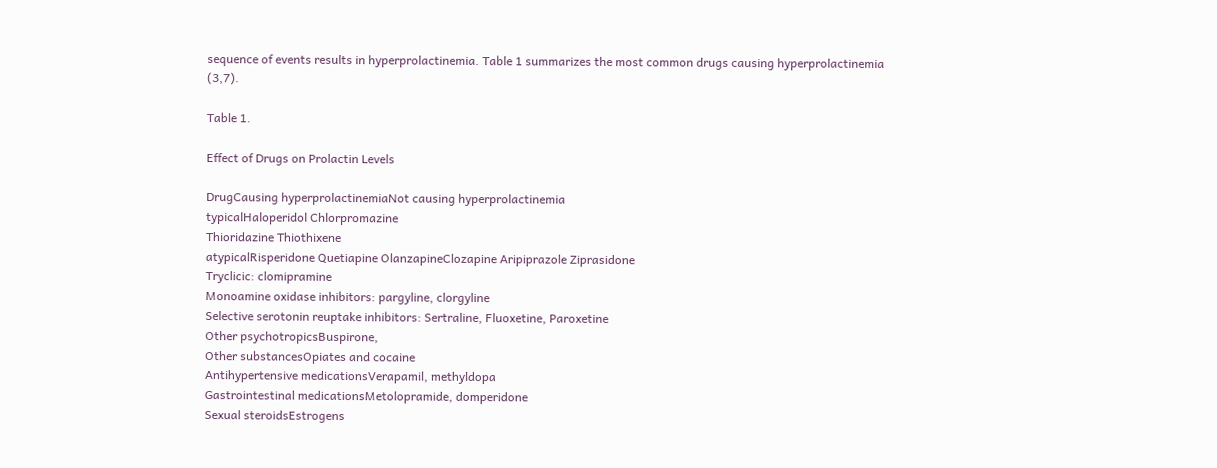sequence of events results in hyperprolactinemia. Table 1 summarizes the most common drugs causing hyperprolactinemia (3,7).

Table 1.

Effect of Drugs on Prolactin Levels

DrugCausing hyperprolactinemiaNot causing hyperprolactinemia
typicalHaloperidol Chlorpromazine
Thioridazine Thiothixene
atypicalRisperidone Quetiapine OlanzapineClozapine Aripiprazole Ziprasidone
Tryclicic: clomipramine
Monoamine oxidase inhibitors: pargyline, clorgyline
Selective serotonin reuptake inhibitors: Sertraline, Fluoxetine, Paroxetine
Other psychotropicsBuspirone,
Other substancesOpiates and cocaine
Antihypertensive medicationsVerapamil, methyldopa
Gastrointestinal medicationsMetolopramide, domperidone
Sexual steroidsEstrogens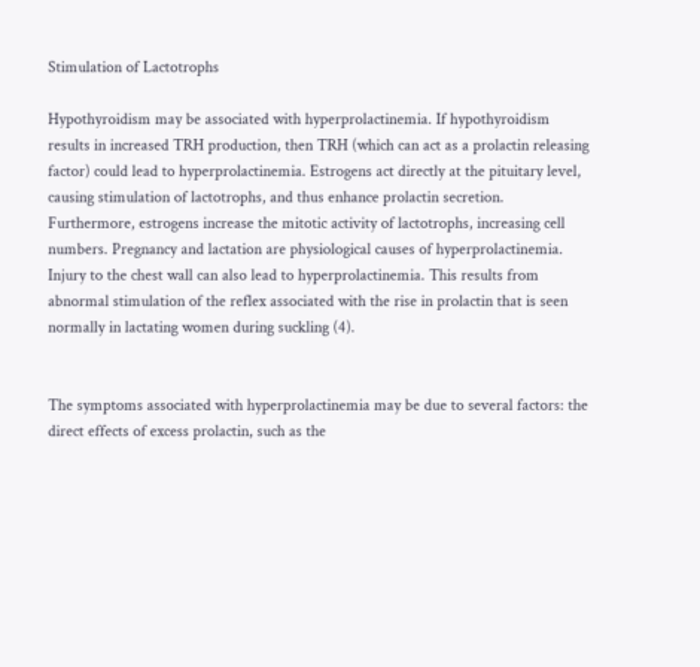Stimulation of Lactotrophs

Hypothyroidism may be associated with hyperprolactinemia. If hypothyroidism results in increased TRH production, then TRH (which can act as a prolactin releasing factor) could lead to hyperprolactinemia. Estrogens act directly at the pituitary level, causing stimulation of lactotrophs, and thus enhance prolactin secretion. Furthermore, estrogens increase the mitotic activity of lactotrophs, increasing cell numbers. Pregnancy and lactation are physiological causes of hyperprolactinemia. Injury to the chest wall can also lead to hyperprolactinemia. This results from abnormal stimulation of the reflex associated with the rise in prolactin that is seen normally in lactating women during suckling (4).


The symptoms associated with hyperprolactinemia may be due to several factors: the direct effects of excess prolactin, such as the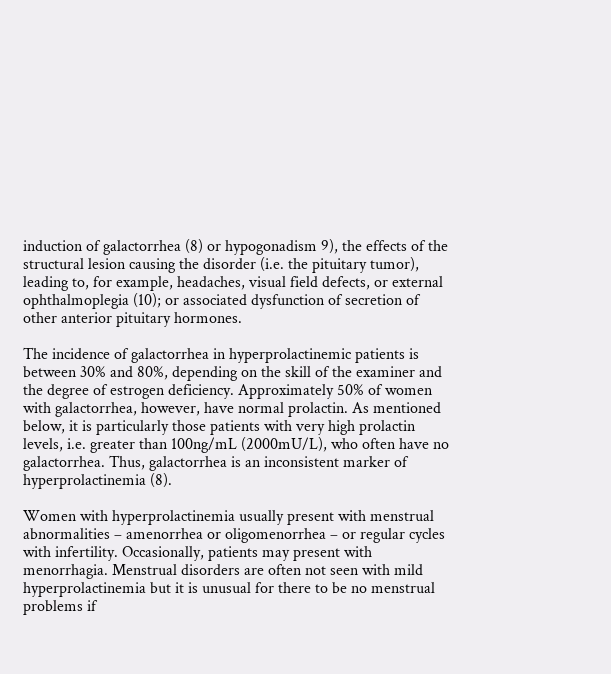induction of galactorrhea (8) or hypogonadism 9), the effects of the structural lesion causing the disorder (i.e. the pituitary tumor), leading to, for example, headaches, visual field defects, or external ophthalmoplegia (10); or associated dysfunction of secretion of other anterior pituitary hormones.

The incidence of galactorrhea in hyperprolactinemic patients is between 30% and 80%, depending on the skill of the examiner and the degree of estrogen deficiency. Approximately 50% of women with galactorrhea, however, have normal prolactin. As mentioned below, it is particularly those patients with very high prolactin levels, i.e. greater than 100ng/mL (2000mU/L), who often have no galactorrhea. Thus, galactorrhea is an inconsistent marker of hyperprolactinemia (8).

Women with hyperprolactinemia usually present with menstrual abnormalities – amenorrhea or oligomenorrhea – or regular cycles with infertility. Occasionally, patients may present with menorrhagia. Menstrual disorders are often not seen with mild hyperprolactinemia but it is unusual for there to be no menstrual problems if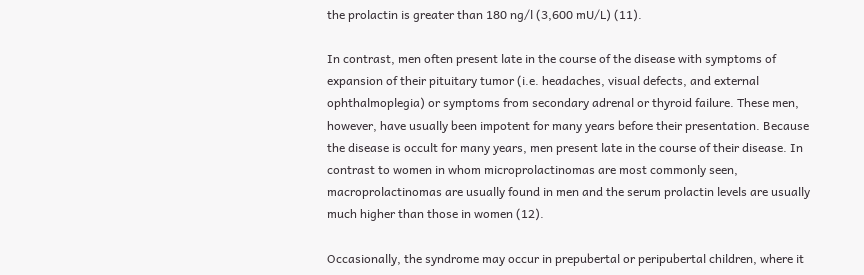the prolactin is greater than 180 ng/l (3,600 mU/L) (11).

In contrast, men often present late in the course of the disease with symptoms of expansion of their pituitary tumor (i.e. headaches, visual defects, and external ophthalmoplegia) or symptoms from secondary adrenal or thyroid failure. These men, however, have usually been impotent for many years before their presentation. Because the disease is occult for many years, men present late in the course of their disease. In contrast to women in whom microprolactinomas are most commonly seen, macroprolactinomas are usually found in men and the serum prolactin levels are usually much higher than those in women (12).

Occasionally, the syndrome may occur in prepubertal or peripubertal children, where it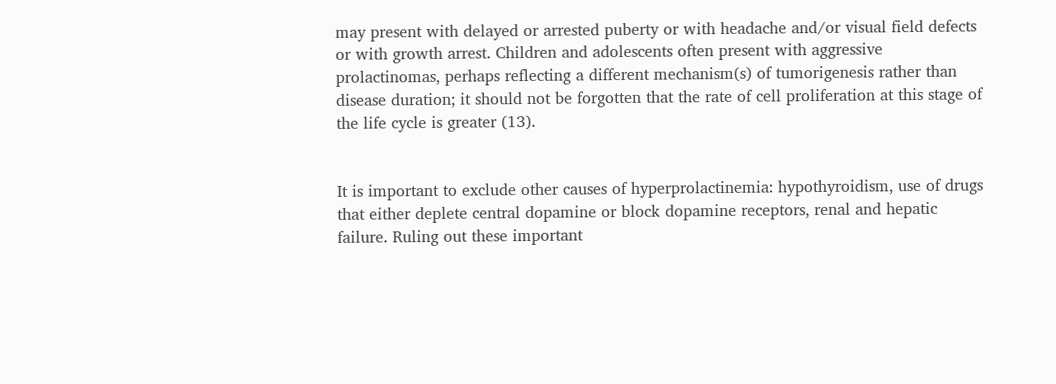may present with delayed or arrested puberty or with headache and/or visual field defects or with growth arrest. Children and adolescents often present with aggressive prolactinomas, perhaps reflecting a different mechanism(s) of tumorigenesis rather than disease duration; it should not be forgotten that the rate of cell proliferation at this stage of the life cycle is greater (13).


It is important to exclude other causes of hyperprolactinemia: hypothyroidism, use of drugs that either deplete central dopamine or block dopamine receptors, renal and hepatic failure. Ruling out these important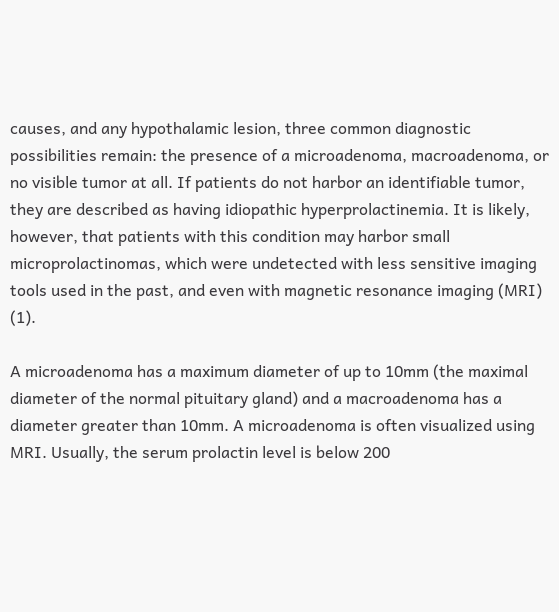causes, and any hypothalamic lesion, three common diagnostic possibilities remain: the presence of a microadenoma, macroadenoma, or no visible tumor at all. If patients do not harbor an identifiable tumor, they are described as having idiopathic hyperprolactinemia. It is likely, however, that patients with this condition may harbor small microprolactinomas, which were undetected with less sensitive imaging tools used in the past, and even with magnetic resonance imaging (MRI) (1).

A microadenoma has a maximum diameter of up to 10mm (the maximal diameter of the normal pituitary gland) and a macroadenoma has a diameter greater than 10mm. A microadenoma is often visualized using MRI. Usually, the serum prolactin level is below 200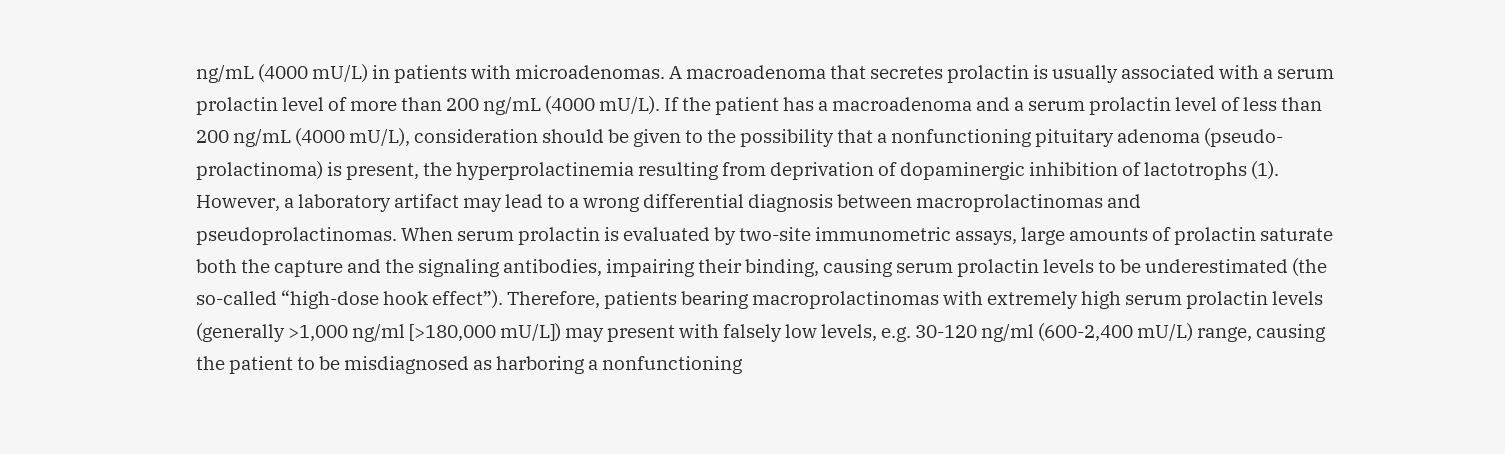ng/mL (4000 mU/L) in patients with microadenomas. A macroadenoma that secretes prolactin is usually associated with a serum prolactin level of more than 200 ng/mL (4000 mU/L). If the patient has a macroadenoma and a serum prolactin level of less than 200 ng/mL (4000 mU/L), consideration should be given to the possibility that a nonfunctioning pituitary adenoma (pseudo-prolactinoma) is present, the hyperprolactinemia resulting from deprivation of dopaminergic inhibition of lactotrophs (1). However, a laboratory artifact may lead to a wrong differential diagnosis between macroprolactinomas and pseudoprolactinomas. When serum prolactin is evaluated by two-site immunometric assays, large amounts of prolactin saturate both the capture and the signaling antibodies, impairing their binding, causing serum prolactin levels to be underestimated (the so-called “high-dose hook effect”). Therefore, patients bearing macroprolactinomas with extremely high serum prolactin levels (generally >1,000 ng/ml [>180,000 mU/L]) may present with falsely low levels, e.g. 30-120 ng/ml (600-2,400 mU/L) range, causing the patient to be misdiagnosed as harboring a nonfunctioning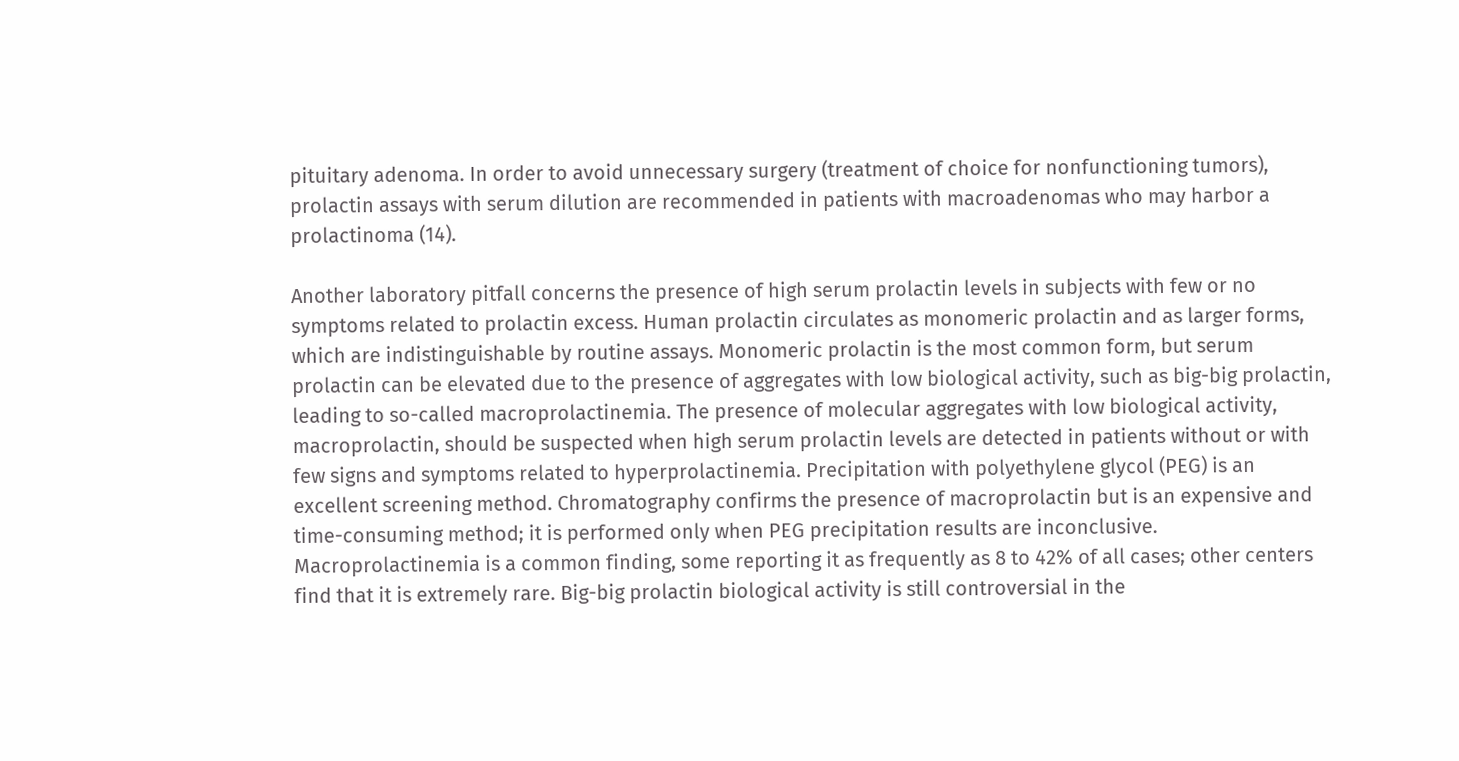pituitary adenoma. In order to avoid unnecessary surgery (treatment of choice for nonfunctioning tumors), prolactin assays with serum dilution are recommended in patients with macroadenomas who may harbor a prolactinoma (14).

Another laboratory pitfall concerns the presence of high serum prolactin levels in subjects with few or no symptoms related to prolactin excess. Human prolactin circulates as monomeric prolactin and as larger forms, which are indistinguishable by routine assays. Monomeric prolactin is the most common form, but serum prolactin can be elevated due to the presence of aggregates with low biological activity, such as big-big prolactin, leading to so-called macroprolactinemia. The presence of molecular aggregates with low biological activity, macroprolactin, should be suspected when high serum prolactin levels are detected in patients without or with few signs and symptoms related to hyperprolactinemia. Precipitation with polyethylene glycol (PEG) is an excellent screening method. Chromatography confirms the presence of macroprolactin but is an expensive and time-consuming method; it is performed only when PEG precipitation results are inconclusive. Macroprolactinemia is a common finding, some reporting it as frequently as 8 to 42% of all cases; other centers find that it is extremely rare. Big-big prolactin biological activity is still controversial in the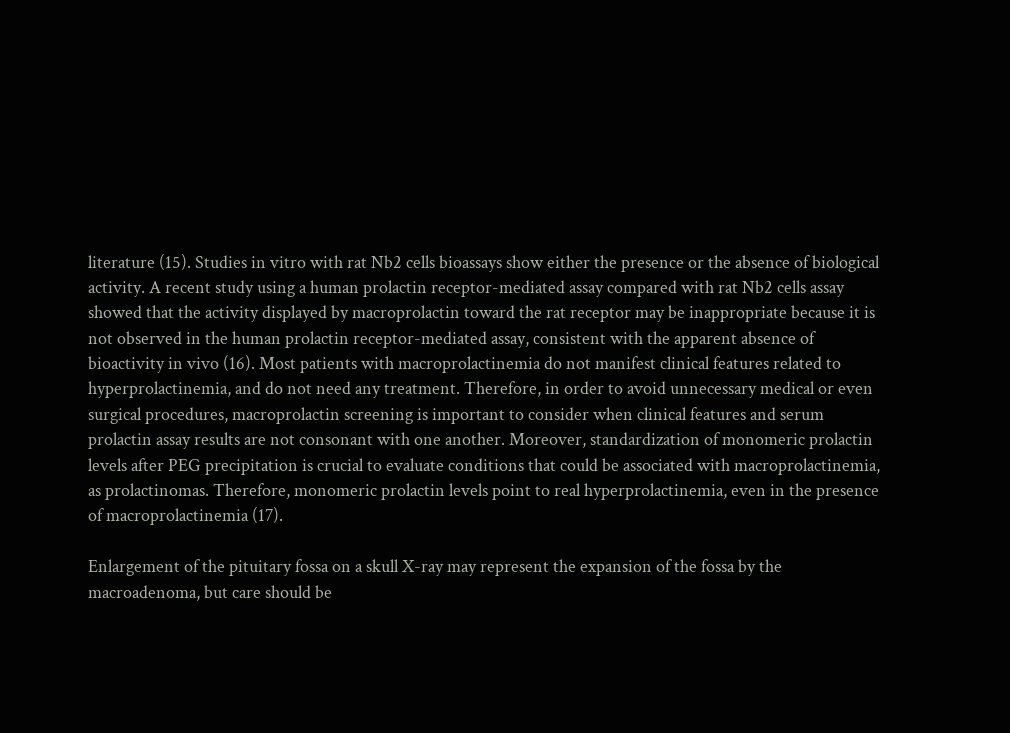literature (15). Studies in vitro with rat Nb2 cells bioassays show either the presence or the absence of biological activity. A recent study using a human prolactin receptor-mediated assay compared with rat Nb2 cells assay showed that the activity displayed by macroprolactin toward the rat receptor may be inappropriate because it is not observed in the human prolactin receptor-mediated assay, consistent with the apparent absence of bioactivity in vivo (16). Most patients with macroprolactinemia do not manifest clinical features related to hyperprolactinemia, and do not need any treatment. Therefore, in order to avoid unnecessary medical or even surgical procedures, macroprolactin screening is important to consider when clinical features and serum prolactin assay results are not consonant with one another. Moreover, standardization of monomeric prolactin levels after PEG precipitation is crucial to evaluate conditions that could be associated with macroprolactinemia, as prolactinomas. Therefore, monomeric prolactin levels point to real hyperprolactinemia, even in the presence of macroprolactinemia (17).

Enlargement of the pituitary fossa on a skull X-ray may represent the expansion of the fossa by the macroadenoma, but care should be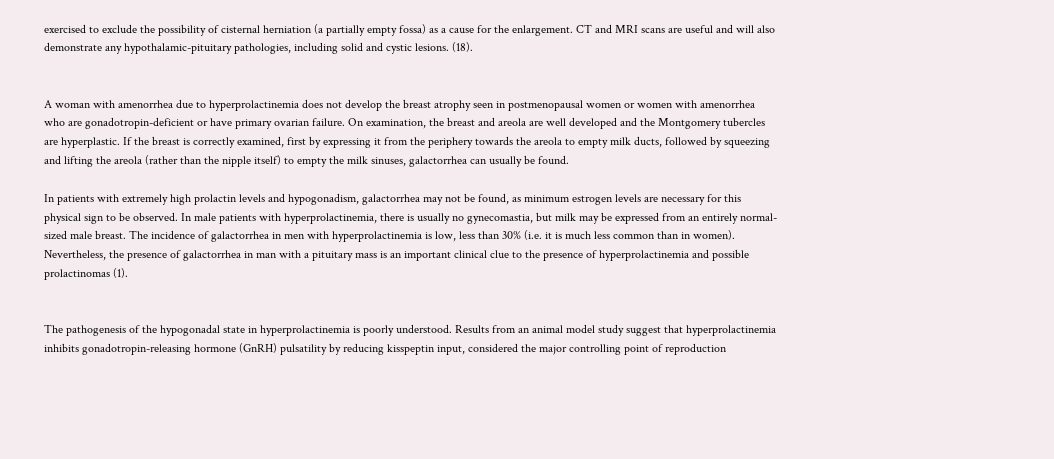exercised to exclude the possibility of cisternal herniation (a partially empty fossa) as a cause for the enlargement. CT and MRI scans are useful and will also demonstrate any hypothalamic-pituitary pathologies, including solid and cystic lesions. (18).


A woman with amenorrhea due to hyperprolactinemia does not develop the breast atrophy seen in postmenopausal women or women with amenorrhea who are gonadotropin-deficient or have primary ovarian failure. On examination, the breast and areola are well developed and the Montgomery tubercles are hyperplastic. If the breast is correctly examined, first by expressing it from the periphery towards the areola to empty milk ducts, followed by squeezing and lifting the areola (rather than the nipple itself) to empty the milk sinuses, galactorrhea can usually be found.

In patients with extremely high prolactin levels and hypogonadism, galactorrhea may not be found, as minimum estrogen levels are necessary for this physical sign to be observed. In male patients with hyperprolactinemia, there is usually no gynecomastia, but milk may be expressed from an entirely normal-sized male breast. The incidence of galactorrhea in men with hyperprolactinemia is low, less than 30% (i.e. it is much less common than in women). Nevertheless, the presence of galactorrhea in man with a pituitary mass is an important clinical clue to the presence of hyperprolactinemia and possible prolactinomas (1).


The pathogenesis of the hypogonadal state in hyperprolactinemia is poorly understood. Results from an animal model study suggest that hyperprolactinemia inhibits gonadotropin-releasing hormone (GnRH) pulsatility by reducing kisspeptin input, considered the major controlling point of reproduction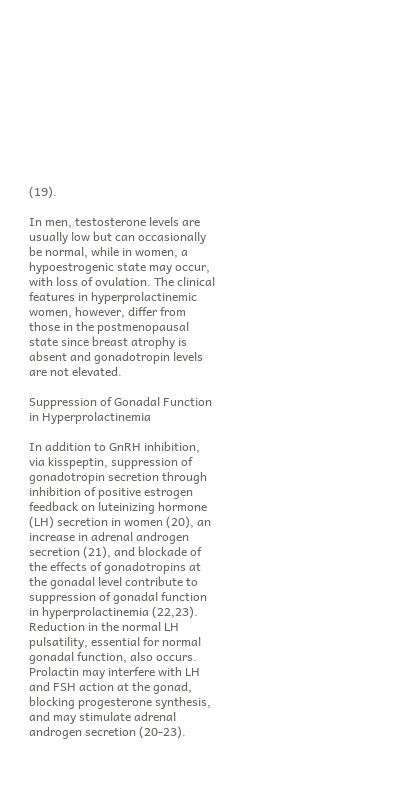(19).

In men, testosterone levels are usually low but can occasionally be normal, while in women, a hypoestrogenic state may occur, with loss of ovulation. The clinical features in hyperprolactinemic women, however, differ from those in the postmenopausal state since breast atrophy is absent and gonadotropin levels are not elevated.

Suppression of Gonadal Function in Hyperprolactinemia

In addition to GnRH inhibition, via kisspeptin, suppression of gonadotropin secretion through inhibition of positive estrogen feedback on luteinizing hormone (LH) secretion in women (20), an increase in adrenal androgen secretion (21), and blockade of the effects of gonadotropins at the gonadal level contribute to suppression of gonadal function in hyperprolactinemia (22,23). Reduction in the normal LH pulsatility, essential for normal gonadal function, also occurs. Prolactin may interfere with LH and FSH action at the gonad, blocking progesterone synthesis, and may stimulate adrenal androgen secretion (20-23).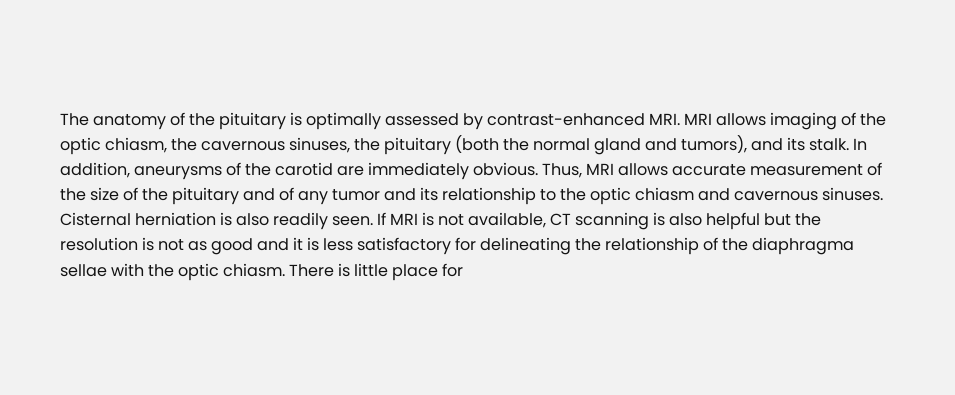The anatomy of the pituitary is optimally assessed by contrast-enhanced MRI. MRI allows imaging of the optic chiasm, the cavernous sinuses, the pituitary (both the normal gland and tumors), and its stalk. In addition, aneurysms of the carotid are immediately obvious. Thus, MRI allows accurate measurement of the size of the pituitary and of any tumor and its relationship to the optic chiasm and cavernous sinuses. Cisternal herniation is also readily seen. If MRI is not available, CT scanning is also helpful but the resolution is not as good and it is less satisfactory for delineating the relationship of the diaphragma sellae with the optic chiasm. There is little place for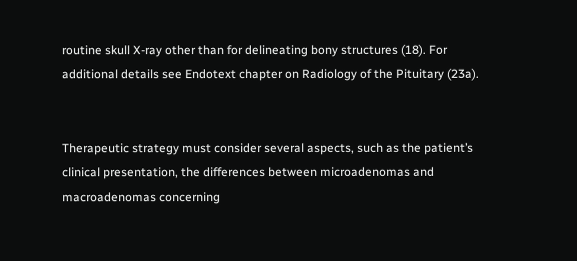routine skull X-ray other than for delineating bony structures (18). For additional details see Endotext chapter on Radiology of the Pituitary (23a).


Therapeutic strategy must consider several aspects, such as the patient’s clinical presentation, the differences between microadenomas and macroadenomas concerning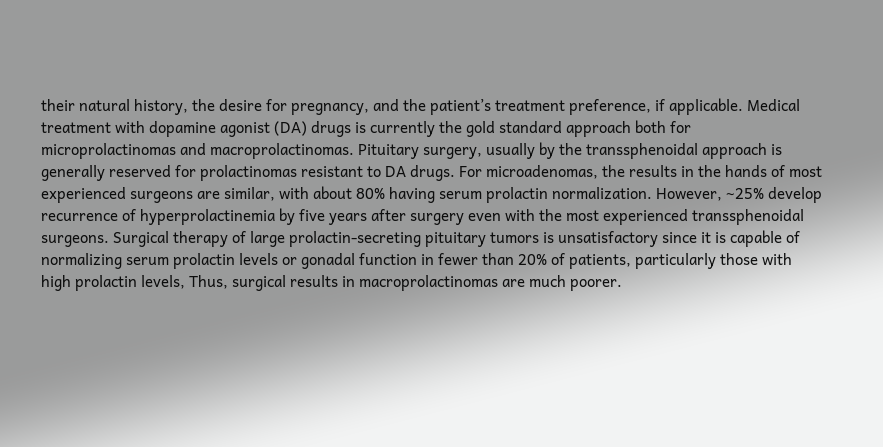their natural history, the desire for pregnancy, and the patient’s treatment preference, if applicable. Medical treatment with dopamine agonist (DA) drugs is currently the gold standard approach both for microprolactinomas and macroprolactinomas. Pituitary surgery, usually by the transsphenoidal approach is generally reserved for prolactinomas resistant to DA drugs. For microadenomas, the results in the hands of most experienced surgeons are similar, with about 80% having serum prolactin normalization. However, ~25% develop recurrence of hyperprolactinemia by five years after surgery even with the most experienced transsphenoidal surgeons. Surgical therapy of large prolactin-secreting pituitary tumors is unsatisfactory since it is capable of normalizing serum prolactin levels or gonadal function in fewer than 20% of patients, particularly those with high prolactin levels, Thus, surgical results in macroprolactinomas are much poorer.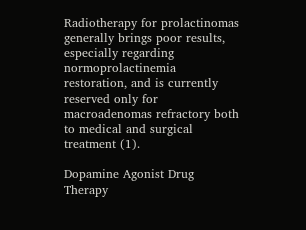Radiotherapy for prolactinomas generally brings poor results, especially regarding normoprolactinemia restoration, and is currently reserved only for macroadenomas refractory both to medical and surgical treatment (1).

Dopamine Agonist Drug Therapy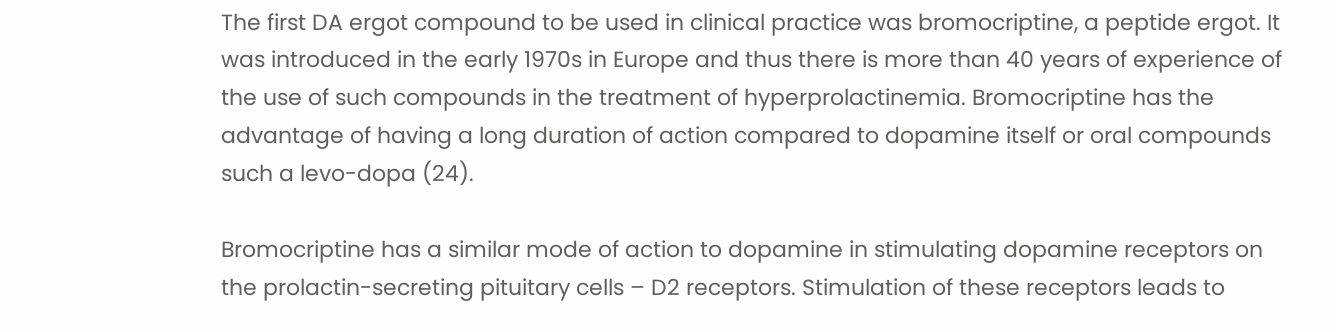The first DA ergot compound to be used in clinical practice was bromocriptine, a peptide ergot. It was introduced in the early 1970s in Europe and thus there is more than 40 years of experience of the use of such compounds in the treatment of hyperprolactinemia. Bromocriptine has the advantage of having a long duration of action compared to dopamine itself or oral compounds such a levo-dopa (24).

Bromocriptine has a similar mode of action to dopamine in stimulating dopamine receptors on the prolactin-secreting pituitary cells – D2 receptors. Stimulation of these receptors leads to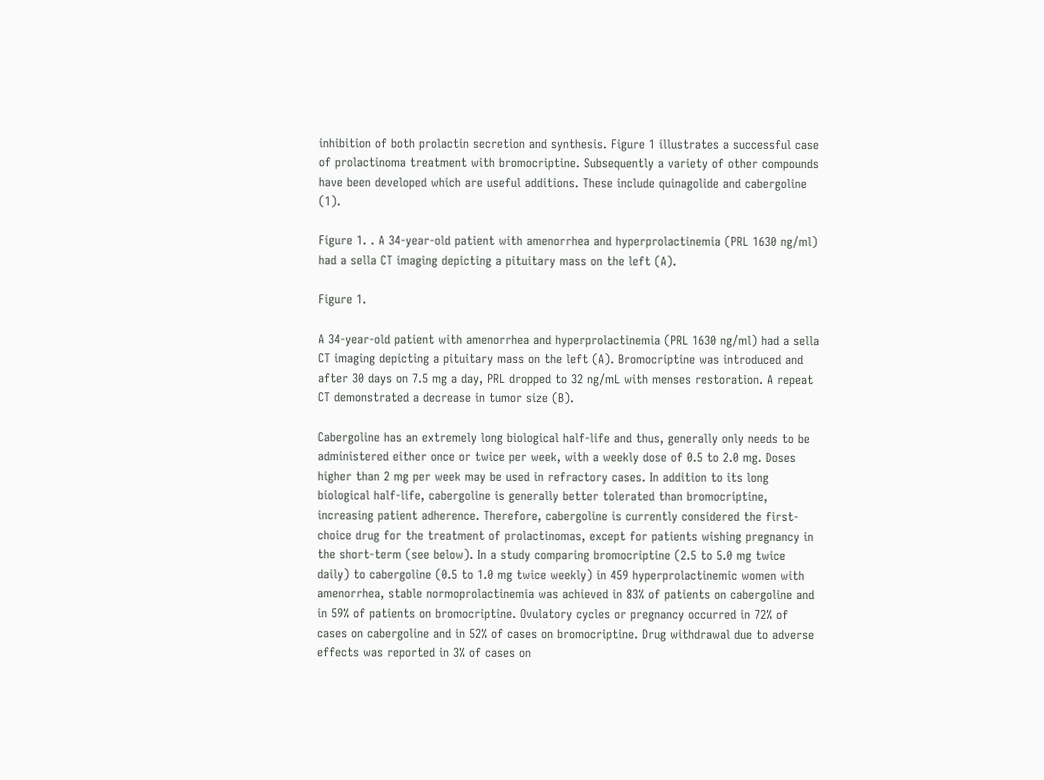inhibition of both prolactin secretion and synthesis. Figure 1 illustrates a successful case of prolactinoma treatment with bromocriptine. Subsequently a variety of other compounds have been developed which are useful additions. These include quinagolide and cabergoline (1).

Figure 1. . A 34-year-old patient with amenorrhea and hyperprolactinemia (PRL 1630 ng/ml) had a sella CT imaging depicting a pituitary mass on the left (A).

Figure 1.

A 34-year-old patient with amenorrhea and hyperprolactinemia (PRL 1630 ng/ml) had a sella CT imaging depicting a pituitary mass on the left (A). Bromocriptine was introduced and after 30 days on 7.5 mg a day, PRL dropped to 32 ng/mL with menses restoration. A repeat CT demonstrated a decrease in tumor size (B).

Cabergoline has an extremely long biological half-life and thus, generally only needs to be administered either once or twice per week, with a weekly dose of 0.5 to 2.0 mg. Doses higher than 2 mg per week may be used in refractory cases. In addition to its long biological half-life, cabergoline is generally better tolerated than bromocriptine, increasing patient adherence. Therefore, cabergoline is currently considered the first- choice drug for the treatment of prolactinomas, except for patients wishing pregnancy in the short-term (see below). In a study comparing bromocriptine (2.5 to 5.0 mg twice daily) to cabergoline (0.5 to 1.0 mg twice weekly) in 459 hyperprolactinemic women with amenorrhea, stable normoprolactinemia was achieved in 83% of patients on cabergoline and in 59% of patients on bromocriptine. Ovulatory cycles or pregnancy occurred in 72% of cases on cabergoline and in 52% of cases on bromocriptine. Drug withdrawal due to adverse effects was reported in 3% of cases on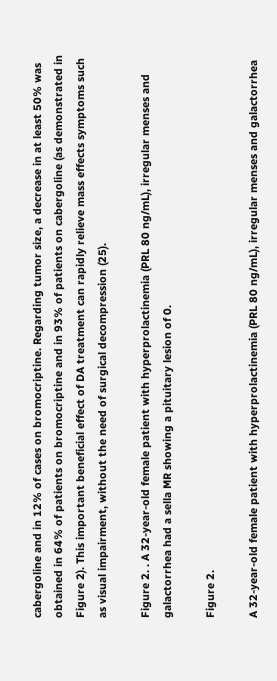cabergoline and in 12% of cases on bromocriptine. Regarding tumor size, a decrease in at least 50% was obtained in 64% of patients on bromocriptine and in 93% of patients on cabergoline (as demonstrated in Figure 2). This important beneficial effect of DA treatment can rapidly relieve mass effects symptoms such as visual impairment, without the need of surgical decompression (25).

Figure 2. . A 32-year-old female patient with hyperprolactinemia (PRL 80 ng/mL), irregular menses and galactorrhea had a sella MR showing a pituitary lesion of 0.

Figure 2.

A 32-year-old female patient with hyperprolactinemia (PRL 80 ng/mL), irregular menses and galactorrhea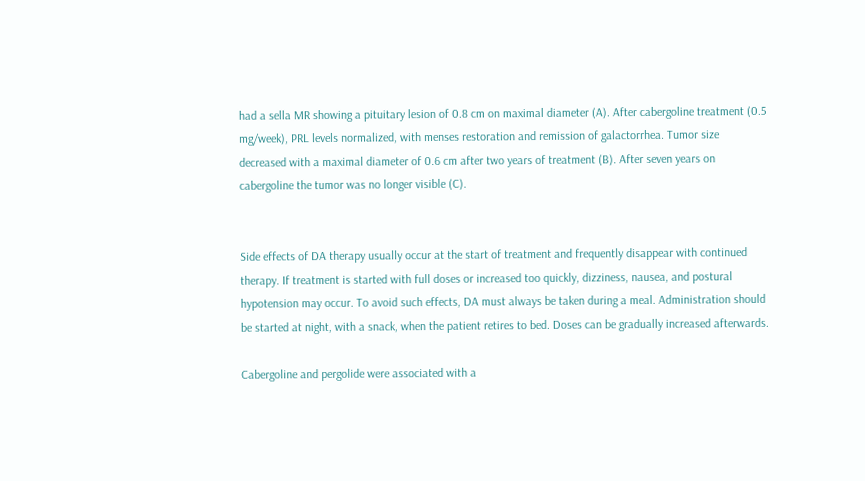had a sella MR showing a pituitary lesion of 0.8 cm on maximal diameter (A). After cabergoline treatment (0.5 mg/week), PRL levels normalized, with menses restoration and remission of galactorrhea. Tumor size decreased with a maximal diameter of 0.6 cm after two years of treatment (B). After seven years on cabergoline the tumor was no longer visible (C).


Side effects of DA therapy usually occur at the start of treatment and frequently disappear with continued therapy. If treatment is started with full doses or increased too quickly, dizziness, nausea, and postural hypotension may occur. To avoid such effects, DA must always be taken during a meal. Administration should be started at night, with a snack, when the patient retires to bed. Doses can be gradually increased afterwards.

Cabergoline and pergolide were associated with a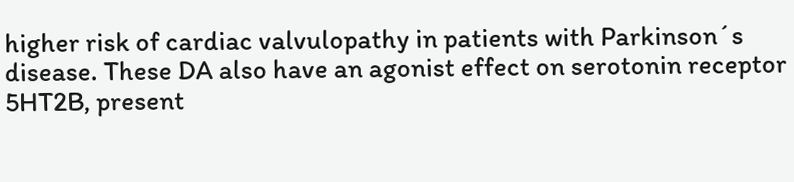higher risk of cardiac valvulopathy in patients with Parkinson´s disease. These DA also have an agonist effect on serotonin receptor 5HT2B, present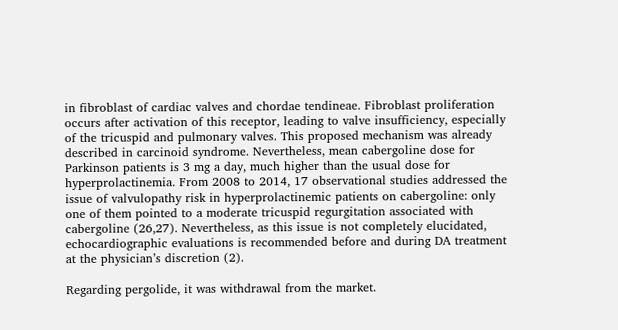in fibroblast of cardiac valves and chordae tendineae. Fibroblast proliferation occurs after activation of this receptor, leading to valve insufficiency, especially of the tricuspid and pulmonary valves. This proposed mechanism was already described in carcinoid syndrome. Nevertheless, mean cabergoline dose for Parkinson patients is 3 mg a day, much higher than the usual dose for hyperprolactinemia. From 2008 to 2014, 17 observational studies addressed the issue of valvulopathy risk in hyperprolactinemic patients on cabergoline: only one of them pointed to a moderate tricuspid regurgitation associated with cabergoline (26,27). Nevertheless, as this issue is not completely elucidated, echocardiographic evaluations is recommended before and during DA treatment at the physician’s discretion (2).

Regarding pergolide, it was withdrawal from the market.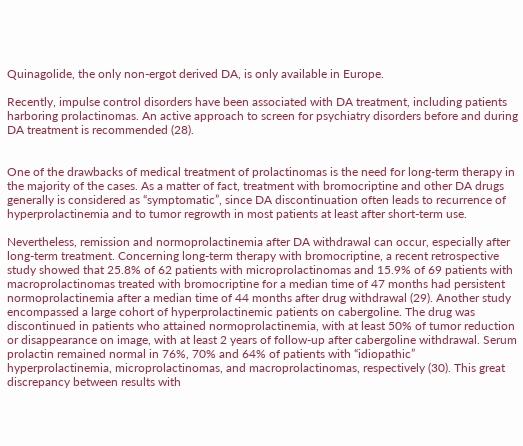Quinagolide, the only non-ergot derived DA, is only available in Europe.

Recently, impulse control disorders have been associated with DA treatment, including patients harboring prolactinomas. An active approach to screen for psychiatry disorders before and during DA treatment is recommended (28).


One of the drawbacks of medical treatment of prolactinomas is the need for long-term therapy in the majority of the cases. As a matter of fact, treatment with bromocriptine and other DA drugs generally is considered as “symptomatic”, since DA discontinuation often leads to recurrence of hyperprolactinemia and to tumor regrowth in most patients at least after short-term use.

Nevertheless, remission and normoprolactinemia after DA withdrawal can occur, especially after long-term treatment. Concerning long-term therapy with bromocriptine, a recent retrospective study showed that 25.8% of 62 patients with microprolactinomas and 15.9% of 69 patients with macroprolactinomas treated with bromocriptine for a median time of 47 months had persistent normoprolactinemia after a median time of 44 months after drug withdrawal (29). Another study encompassed a large cohort of hyperprolactinemic patients on cabergoline. The drug was discontinued in patients who attained normoprolactinemia, with at least 50% of tumor reduction or disappearance on image, with at least 2 years of follow-up after cabergoline withdrawal. Serum prolactin remained normal in 76%, 70% and 64% of patients with “idiopathic” hyperprolactinemia, microprolactinomas, and macroprolactinomas, respectively (30). This great discrepancy between results with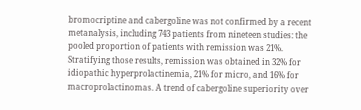bromocriptine and cabergoline was not confirmed by a recent metanalysis, including 743 patients from nineteen studies: the pooled proportion of patients with remission was 21%. Stratifying those results, remission was obtained in 32% for idiopathic hyperprolactinemia, 21% for micro, and 16% for macroprolactinomas. A trend of cabergoline superiority over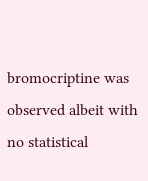bromocriptine was observed albeit with no statistical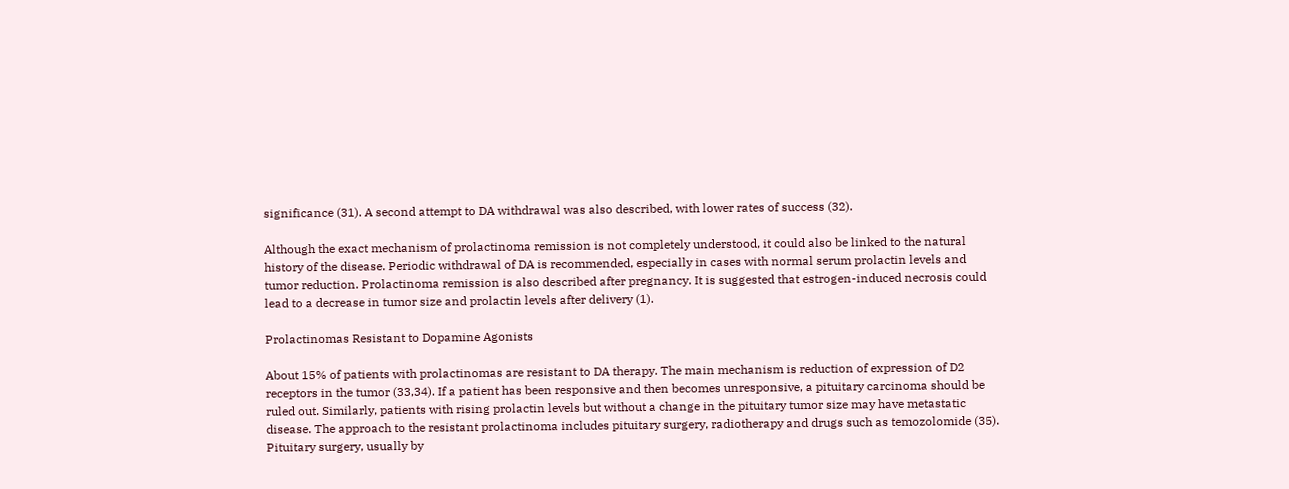significance (31). A second attempt to DA withdrawal was also described, with lower rates of success (32).

Although the exact mechanism of prolactinoma remission is not completely understood, it could also be linked to the natural history of the disease. Periodic withdrawal of DA is recommended, especially in cases with normal serum prolactin levels and tumor reduction. Prolactinoma remission is also described after pregnancy. It is suggested that estrogen-induced necrosis could lead to a decrease in tumor size and prolactin levels after delivery (1).

Prolactinomas Resistant to Dopamine Agonists

About 15% of patients with prolactinomas are resistant to DA therapy. The main mechanism is reduction of expression of D2 receptors in the tumor (33,34). If a patient has been responsive and then becomes unresponsive, a pituitary carcinoma should be ruled out. Similarly, patients with rising prolactin levels but without a change in the pituitary tumor size may have metastatic disease. The approach to the resistant prolactinoma includes pituitary surgery, radiotherapy and drugs such as temozolomide (35). Pituitary surgery, usually by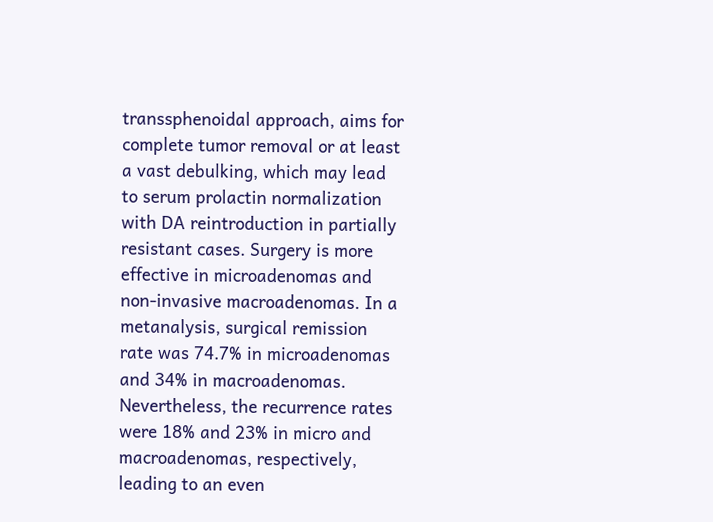transsphenoidal approach, aims for complete tumor removal or at least a vast debulking, which may lead to serum prolactin normalization with DA reintroduction in partially resistant cases. Surgery is more effective in microadenomas and non-invasive macroadenomas. In a metanalysis, surgical remission rate was 74.7% in microadenomas and 34% in macroadenomas. Nevertheless, the recurrence rates were 18% and 23% in micro and macroadenomas, respectively, leading to an even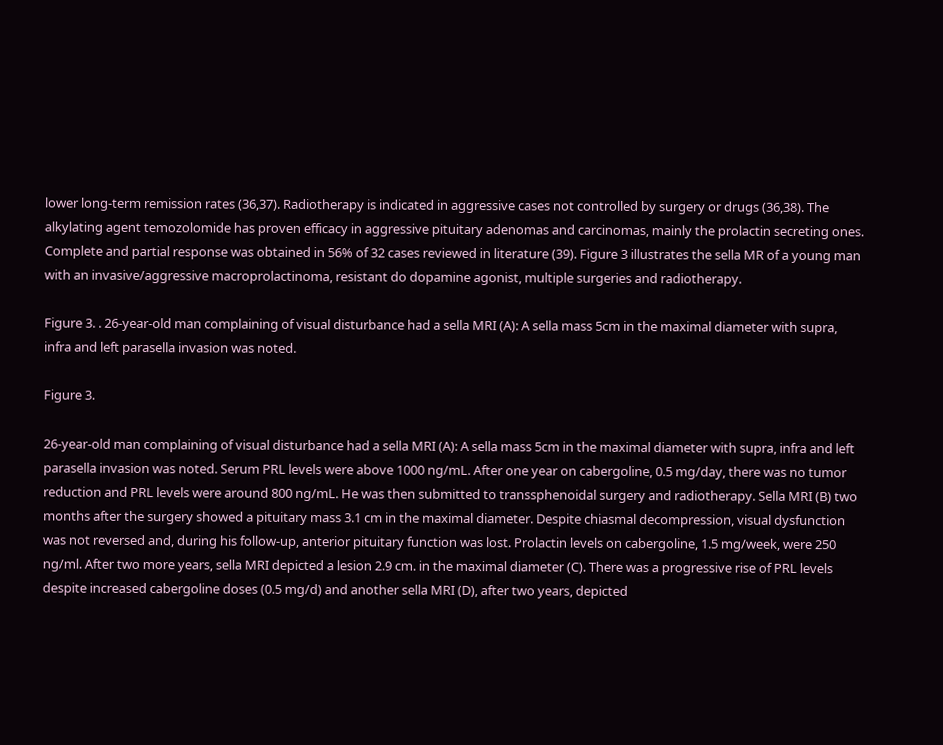lower long-term remission rates (36,37). Radiotherapy is indicated in aggressive cases not controlled by surgery or drugs (36,38). The alkylating agent temozolomide has proven efficacy in aggressive pituitary adenomas and carcinomas, mainly the prolactin secreting ones. Complete and partial response was obtained in 56% of 32 cases reviewed in literature (39). Figure 3 illustrates the sella MR of a young man with an invasive/aggressive macroprolactinoma, resistant do dopamine agonist, multiple surgeries and radiotherapy.

Figure 3. . 26-year-old man complaining of visual disturbance had a sella MRI (A): A sella mass 5cm in the maximal diameter with supra, infra and left parasella invasion was noted.

Figure 3.

26-year-old man complaining of visual disturbance had a sella MRI (A): A sella mass 5cm in the maximal diameter with supra, infra and left parasella invasion was noted. Serum PRL levels were above 1000 ng/mL. After one year on cabergoline, 0.5 mg/day, there was no tumor reduction and PRL levels were around 800 ng/mL. He was then submitted to transsphenoidal surgery and radiotherapy. Sella MRI (B) two months after the surgery showed a pituitary mass 3.1 cm in the maximal diameter. Despite chiasmal decompression, visual dysfunction was not reversed and, during his follow-up, anterior pituitary function was lost. Prolactin levels on cabergoline, 1.5 mg/week, were 250 ng/ml. After two more years, sella MRI depicted a lesion 2.9 cm. in the maximal diameter (C). There was a progressive rise of PRL levels despite increased cabergoline doses (0.5 mg/d) and another sella MRI (D), after two years, depicted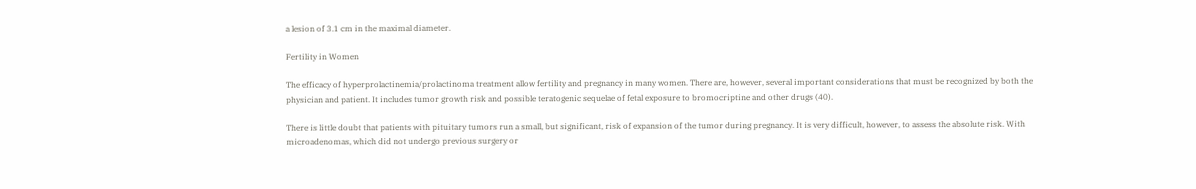a lesion of 3.1 cm in the maximal diameter.

Fertility in Women

The efficacy of hyperprolactinemia/prolactinoma treatment allow fertility and pregnancy in many women. There are, however, several important considerations that must be recognized by both the physician and patient. It includes tumor growth risk and possible teratogenic sequelae of fetal exposure to bromocriptine and other drugs (40).

There is little doubt that patients with pituitary tumors run a small, but significant, risk of expansion of the tumor during pregnancy. It is very difficult, however, to assess the absolute risk. With microadenomas, which did not undergo previous surgery or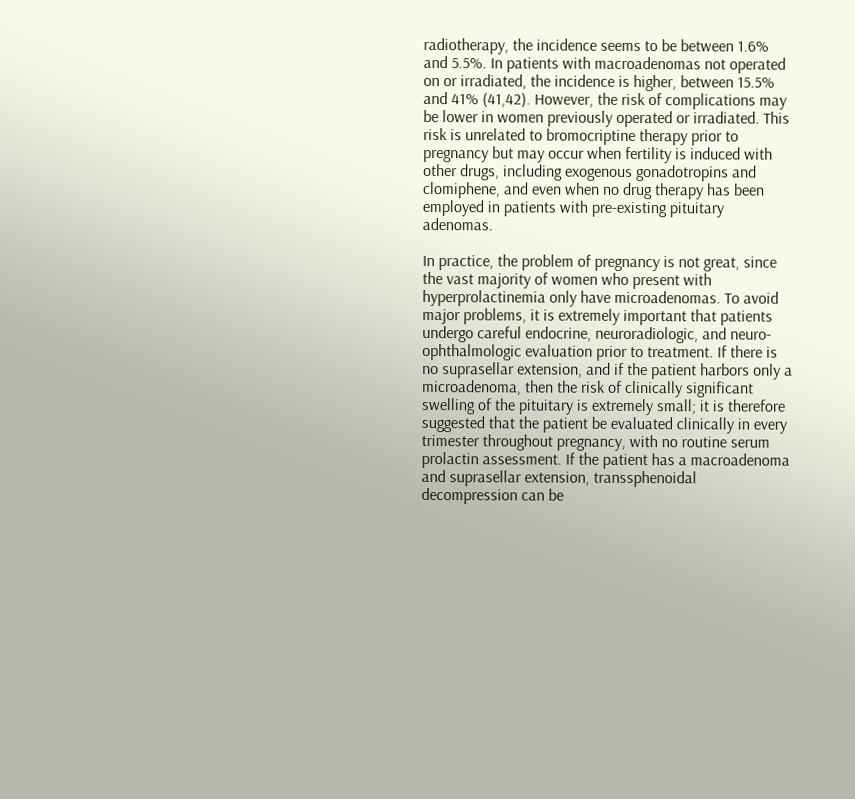radiotherapy, the incidence seems to be between 1.6% and 5.5%. In patients with macroadenomas not operated on or irradiated, the incidence is higher, between 15.5% and 41% (41,42). However, the risk of complications may be lower in women previously operated or irradiated. This risk is unrelated to bromocriptine therapy prior to pregnancy but may occur when fertility is induced with other drugs, including exogenous gonadotropins and clomiphene, and even when no drug therapy has been employed in patients with pre-existing pituitary adenomas.

In practice, the problem of pregnancy is not great, since the vast majority of women who present with hyperprolactinemia only have microadenomas. To avoid major problems, it is extremely important that patients undergo careful endocrine, neuroradiologic, and neuro-ophthalmologic evaluation prior to treatment. If there is no suprasellar extension, and if the patient harbors only a microadenoma, then the risk of clinically significant swelling of the pituitary is extremely small; it is therefore suggested that the patient be evaluated clinically in every trimester throughout pregnancy, with no routine serum prolactin assessment. If the patient has a macroadenoma and suprasellar extension, transsphenoidal decompression can be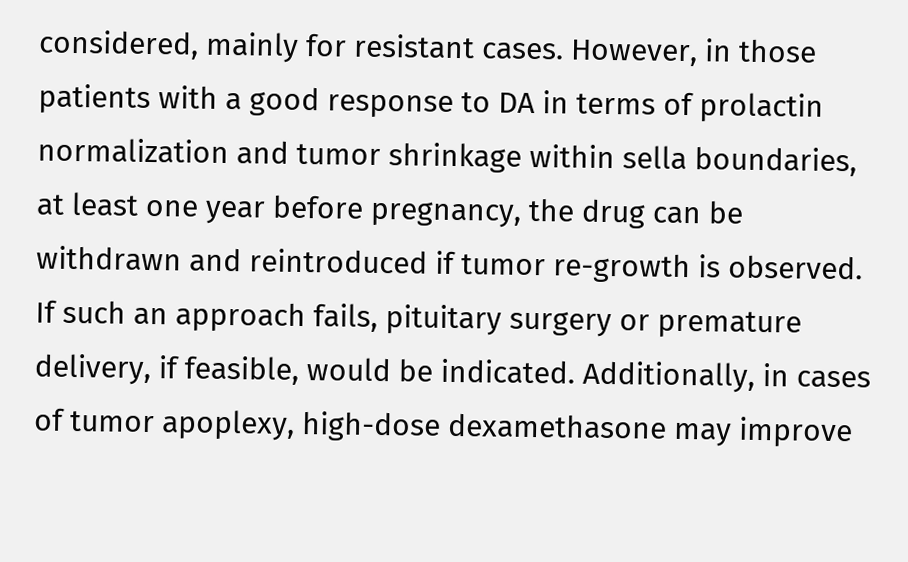considered, mainly for resistant cases. However, in those patients with a good response to DA in terms of prolactin normalization and tumor shrinkage within sella boundaries, at least one year before pregnancy, the drug can be withdrawn and reintroduced if tumor re-growth is observed. If such an approach fails, pituitary surgery or premature delivery, if feasible, would be indicated. Additionally, in cases of tumor apoplexy, high-dose dexamethasone may improve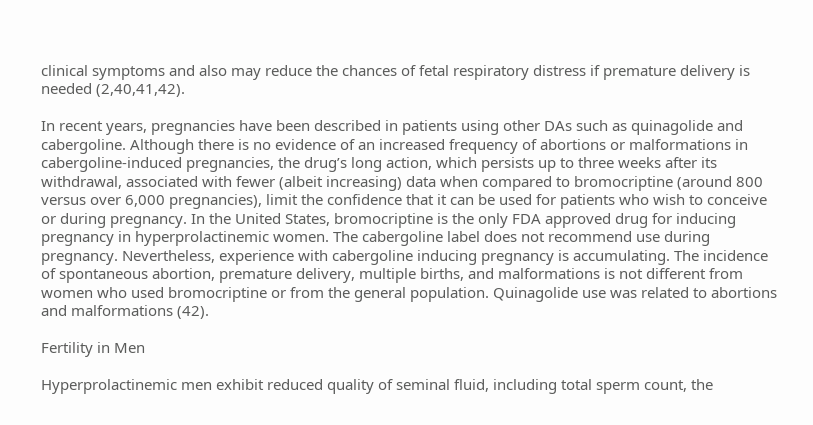clinical symptoms and also may reduce the chances of fetal respiratory distress if premature delivery is needed (2,40,41,42).

In recent years, pregnancies have been described in patients using other DAs such as quinagolide and cabergoline. Although there is no evidence of an increased frequency of abortions or malformations in cabergoline-induced pregnancies, the drug’s long action, which persists up to three weeks after its withdrawal, associated with fewer (albeit increasing) data when compared to bromocriptine (around 800 versus over 6,000 pregnancies), limit the confidence that it can be used for patients who wish to conceive or during pregnancy. In the United States, bromocriptine is the only FDA approved drug for inducing pregnancy in hyperprolactinemic women. The cabergoline label does not recommend use during pregnancy. Nevertheless, experience with cabergoline inducing pregnancy is accumulating. The incidence of spontaneous abortion, premature delivery, multiple births, and malformations is not different from women who used bromocriptine or from the general population. Quinagolide use was related to abortions and malformations (42).

Fertility in Men

Hyperprolactinemic men exhibit reduced quality of seminal fluid, including total sperm count, the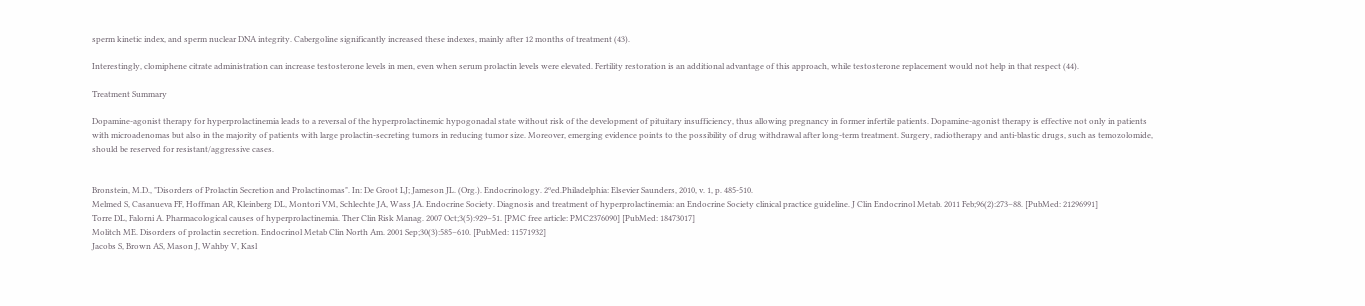sperm kinetic index, and sperm nuclear DNA integrity. Cabergoline significantly increased these indexes, mainly after 12 months of treatment (43).

Interestingly, clomiphene citrate administration can increase testosterone levels in men, even when serum prolactin levels were elevated. Fertility restoration is an additional advantage of this approach, while testosterone replacement would not help in that respect (44).

Treatment Summary

Dopamine-agonist therapy for hyperprolactinemia leads to a reversal of the hyperprolactinemic hypogonadal state without risk of the development of pituitary insufficiency, thus allowing pregnancy in former infertile patients. Dopamine-agonist therapy is effective not only in patients with microadenomas but also in the majority of patients with large prolactin-secreting tumors in reducing tumor size. Moreover, emerging evidence points to the possibility of drug withdrawal after long-term treatment. Surgery, radiotherapy and anti-blastic drugs, such as temozolomide, should be reserved for resistant/aggressive cases.


Bronstein, M.D., "Disorders of Prolactin Secretion and Prolactinomas". In: De Groot LJ; Jameson JL. (Org.). Endocrinology. 2ºed.Philadelphia: Elsevier Saunders, 2010, v. 1, p. 485-510.
Melmed S, Casanueva FF, Hoffman AR, Kleinberg DL, Montori VM, Schlechte JA, Wass JA. Endocrine Society. Diagnosis and treatment of hyperprolactinemia: an Endocrine Society clinical practice guideline. J Clin Endocrinol Metab. 2011 Feb;96(2):273–88. [PubMed: 21296991]
Torre DL, Falorni A. Pharmacological causes of hyperprolactinemia. Ther Clin Risk Manag. 2007 Oct;3(5):929–51. [PMC free article: PMC2376090] [PubMed: 18473017]
Molitch ME. Disorders of prolactin secretion. Endocrinol Metab Clin North Am. 2001 Sep;30(3):585–610. [PubMed: 11571932]
Jacobs S, Brown AS, Mason J, Wahby V, Kasl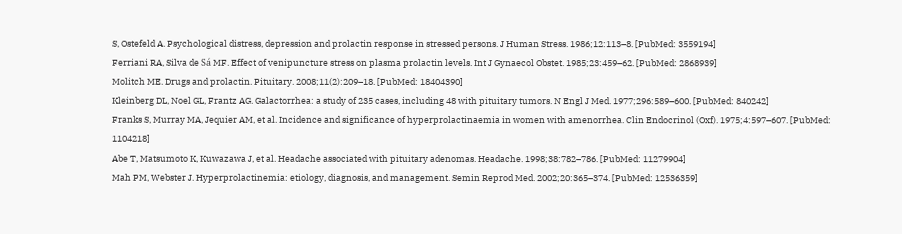S, Ostefeld A. Psychological distress, depression and prolactin response in stressed persons. J Human Stress. 1986;12:113–8. [PubMed: 3559194]
Ferriani RA, Silva de Sá MF. Effect of venipuncture stress on plasma prolactin levels. Int J Gynaecol Obstet. 1985;23:459–62. [PubMed: 2868939]
Molitch ME. Drugs and prolactin. Pituitary. 2008;11(2):209–18. [PubMed: 18404390]
Kleinberg DL, Noel GL, Frantz AG. Galactorrhea: a study of 235 cases, including 48 with pituitary tumors. N Engl J Med. 1977;296:589–600. [PubMed: 840242]
Franks S, Murray MA, Jequier AM, et al. Incidence and significance of hyperprolactinaemia in women with amenorrhea. Clin Endocrinol (Oxf). 1975;4:597–607. [PubMed: 1104218]
Abe T, Matsumoto K, Kuwazawa J, et al. Headache associated with pituitary adenomas. Headache. 1998;38:782–786. [PubMed: 11279904]
Mah PM, Webster J. Hyperprolactinemia: etiology, diagnosis, and management. Semin Reprod Med. 2002;20:365–374. [PubMed: 12536359]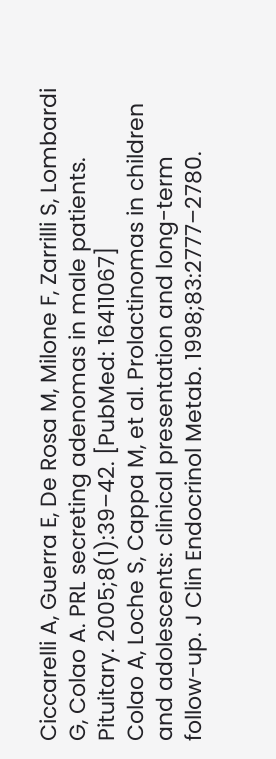Ciccarelli A, Guerra E, De Rosa M, Milone F, Zarrilli S, Lombardi G, Colao A. PRL secreting adenomas in male patients. Pituitary. 2005;8(1):39–42. [PubMed: 16411067]
Colao A, Loche S, Cappa M, et al. Prolactinomas in children and adolescents: clinical presentation and long-term follow-up. J Clin Endocrinol Metab. 1998;83:2777–2780.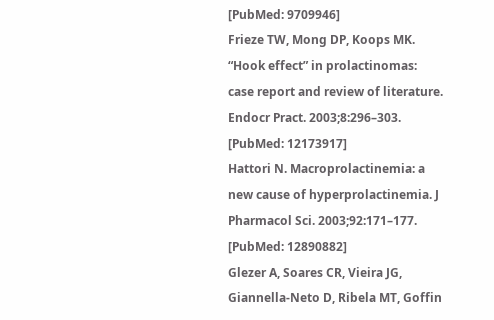[PubMed: 9709946]
Frieze TW, Mong DP, Koops MK. “Hook effect” in prolactinomas: case report and review of literature. Endocr Pract. 2003;8:296–303. [PubMed: 12173917]
Hattori N. Macroprolactinemia: a new cause of hyperprolactinemia. J Pharmacol Sci. 2003;92:171–177. [PubMed: 12890882]
Glezer A, Soares CR, Vieira JG, Giannella-Neto D, Ribela MT, Goffin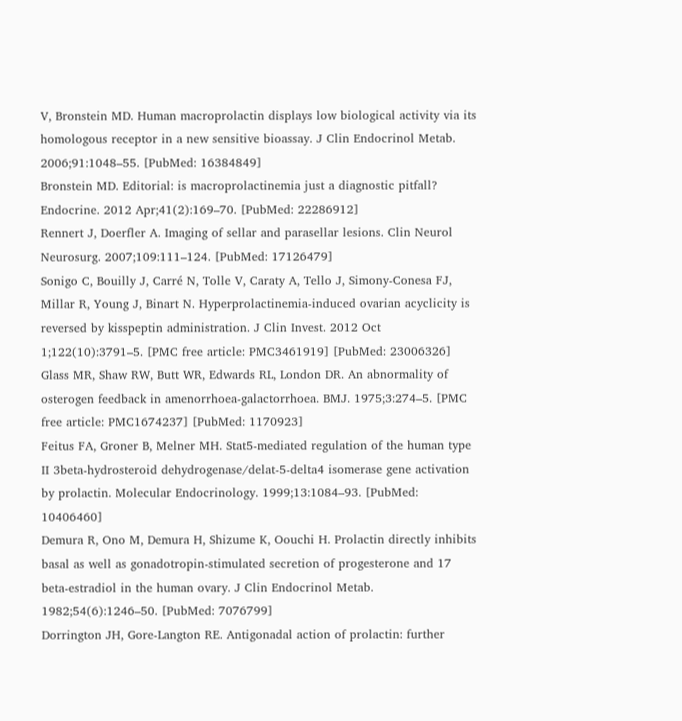V, Bronstein MD. Human macroprolactin displays low biological activity via its homologous receptor in a new sensitive bioassay. J Clin Endocrinol Metab. 2006;91:1048–55. [PubMed: 16384849]
Bronstein MD. Editorial: is macroprolactinemia just a diagnostic pitfall? Endocrine. 2012 Apr;41(2):169–70. [PubMed: 22286912]
Rennert J, Doerfler A. Imaging of sellar and parasellar lesions. Clin Neurol Neurosurg. 2007;109:111–124. [PubMed: 17126479]
Sonigo C, Bouilly J, Carré N, Tolle V, Caraty A, Tello J, Simony-Conesa FJ, Millar R, Young J, Binart N. Hyperprolactinemia-induced ovarian acyclicity is reversed by kisspeptin administration. J Clin Invest. 2012 Oct 1;122(10):3791–5. [PMC free article: PMC3461919] [PubMed: 23006326]
Glass MR, Shaw RW, Butt WR, Edwards RL, London DR. An abnormality of osterogen feedback in amenorrhoea-galactorrhoea. BMJ. 1975;3:274–5. [PMC free article: PMC1674237] [PubMed: 1170923]
Feitus FA, Groner B, Melner MH. Stat5-mediated regulation of the human type II 3beta-hydrosteroid dehydrogenase/delat-5-delta4 isomerase gene activation by prolactin. Molecular Endocrinology. 1999;13:1084–93. [PubMed: 10406460]
Demura R, Ono M, Demura H, Shizume K, Oouchi H. Prolactin directly inhibits basal as well as gonadotropin-stimulated secretion of progesterone and 17 beta-estradiol in the human ovary. J Clin Endocrinol Metab. 1982;54(6):1246–50. [PubMed: 7076799]
Dorrington JH, Gore-Langton RE. Antigonadal action of prolactin: further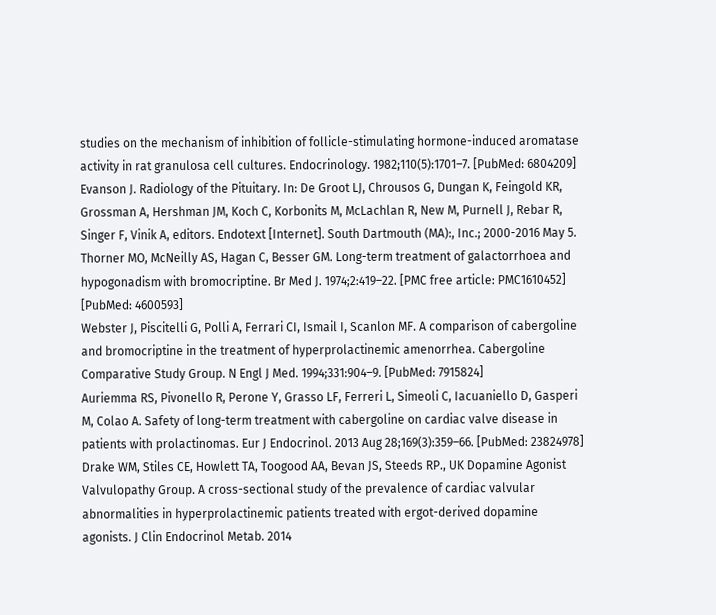studies on the mechanism of inhibition of follicle-stimulating hormone-induced aromatase activity in rat granulosa cell cultures. Endocrinology. 1982;110(5):1701–7. [PubMed: 6804209]
Evanson J. Radiology of the Pituitary. In: De Groot LJ, Chrousos G, Dungan K, Feingold KR, Grossman A, Hershman JM, Koch C, Korbonits M, McLachlan R, New M, Purnell J, Rebar R, Singer F, Vinik A, editors. Endotext [Internet]. South Dartmouth (MA):, Inc.; 2000-2016 May 5.
Thorner MO, McNeilly AS, Hagan C, Besser GM. Long-term treatment of galactorrhoea and hypogonadism with bromocriptine. Br Med J. 1974;2:419–22. [PMC free article: PMC1610452] [PubMed: 4600593]
Webster J, Piscitelli G, Polli A, Ferrari CI, Ismail I, Scanlon MF. A comparison of cabergoline and bromocriptine in the treatment of hyperprolactinemic amenorrhea. Cabergoline Comparative Study Group. N Engl J Med. 1994;331:904–9. [PubMed: 7915824]
Auriemma RS, Pivonello R, Perone Y, Grasso LF, Ferreri L, Simeoli C, Iacuaniello D, Gasperi M, Colao A. Safety of long-term treatment with cabergoline on cardiac valve disease in patients with prolactinomas. Eur J Endocrinol. 2013 Aug 28;169(3):359–66. [PubMed: 23824978]
Drake WM, Stiles CE, Howlett TA, Toogood AA, Bevan JS, Steeds RP., UK Dopamine Agonist Valvulopathy Group. A cross-sectional study of the prevalence of cardiac valvular abnormalities in hyperprolactinemic patients treated with ergot-derived dopamine agonists. J Clin Endocrinol Metab. 2014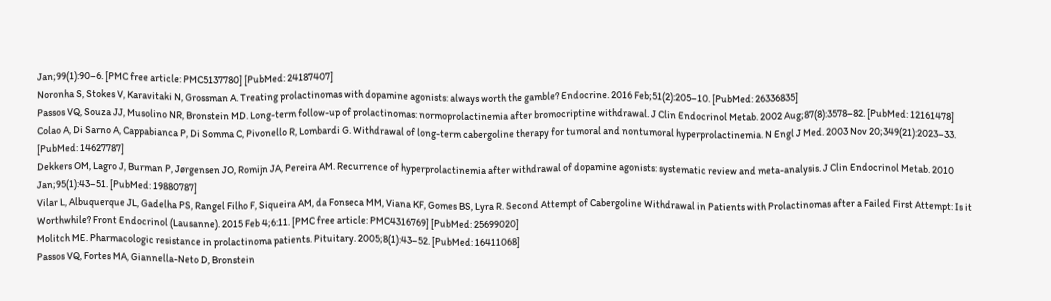Jan;99(1):90–6. [PMC free article: PMC5137780] [PubMed: 24187407]
Noronha S, Stokes V, Karavitaki N, Grossman A. Treating prolactinomas with dopamine agonists: always worth the gamble? Endocrine. 2016 Feb;51(2):205–10. [PubMed: 26336835]
Passos VQ, Souza JJ, Musolino NR, Bronstein MD. Long-term follow-up of prolactinomas: normoprolactinemia after bromocriptine withdrawal. J Clin Endocrinol Metab. 2002 Aug;87(8):3578–82. [PubMed: 12161478]
Colao A, Di Sarno A, Cappabianca P, Di Somma C, Pivonello R, Lombardi G. Withdrawal of long-term cabergoline therapy for tumoral and nontumoral hyperprolactinemia. N Engl J Med. 2003 Nov 20;349(21):2023–33. [PubMed: 14627787]
Dekkers OM, Lagro J, Burman P, Jørgensen JO, Romijn JA, Pereira AM. Recurrence of hyperprolactinemia after withdrawal of dopamine agonists: systematic review and meta-analysis. J Clin Endocrinol Metab. 2010 Jan;95(1):43–51. [PubMed: 19880787]
Vilar L, Albuquerque JL, Gadelha PS, Rangel Filho F, Siqueira AM, da Fonseca MM, Viana KF, Gomes BS, Lyra R. Second Attempt of Cabergoline Withdrawal in Patients with Prolactinomas after a Failed First Attempt: Is it Worthwhile? Front Endocrinol (Lausanne). 2015 Feb 4;6:11. [PMC free article: PMC4316769] [PubMed: 25699020]
Molitch ME. Pharmacologic resistance in prolactinoma patients. Pituitary. 2005;8(1):43–52. [PubMed: 16411068]
Passos VQ, Fortes MA, Giannella-Neto D, Bronstein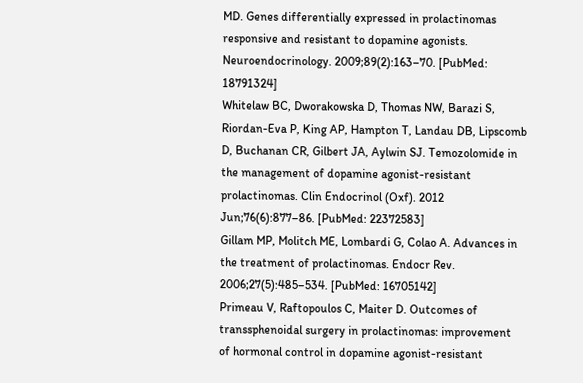MD. Genes differentially expressed in prolactinomas responsive and resistant to dopamine agonists. Neuroendocrinology. 2009;89(2):163–70. [PubMed: 18791324]
Whitelaw BC, Dworakowska D, Thomas NW, Barazi S, Riordan-Eva P, King AP, Hampton T, Landau DB, Lipscomb D, Buchanan CR, Gilbert JA, Aylwin SJ. Temozolomide in the management of dopamine agonist-resistant prolactinomas. Clin Endocrinol (Oxf). 2012 Jun;76(6):877–86. [PubMed: 22372583]
Gillam MP, Molitch ME, Lombardi G, Colao A. Advances in the treatment of prolactinomas. Endocr Rev. 2006;27(5):485–534. [PubMed: 16705142]
Primeau V, Raftopoulos C, Maiter D. Outcomes of transsphenoidal surgery in prolactinomas: improvement of hormonal control in dopamine agonist-resistant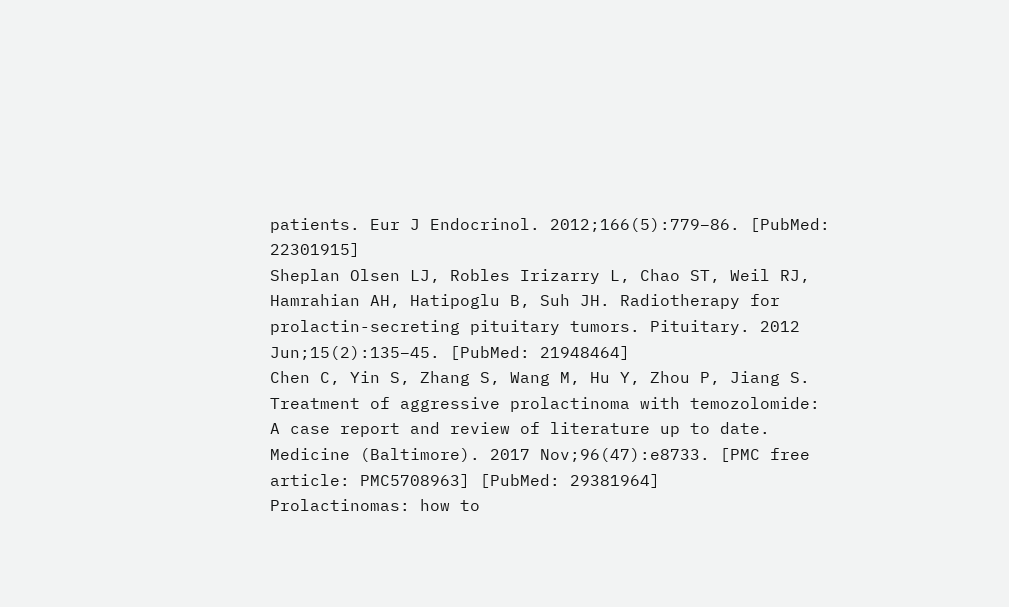patients. Eur J Endocrinol. 2012;166(5):779–86. [PubMed: 22301915]
Sheplan Olsen LJ, Robles Irizarry L, Chao ST, Weil RJ, Hamrahian AH, Hatipoglu B, Suh JH. Radiotherapy for prolactin-secreting pituitary tumors. Pituitary. 2012 Jun;15(2):135–45. [PubMed: 21948464]
Chen C, Yin S, Zhang S, Wang M, Hu Y, Zhou P, Jiang S. Treatment of aggressive prolactinoma with temozolomide: A case report and review of literature up to date. Medicine (Baltimore). 2017 Nov;96(47):e8733. [PMC free article: PMC5708963] [PubMed: 29381964]
Prolactinomas: how to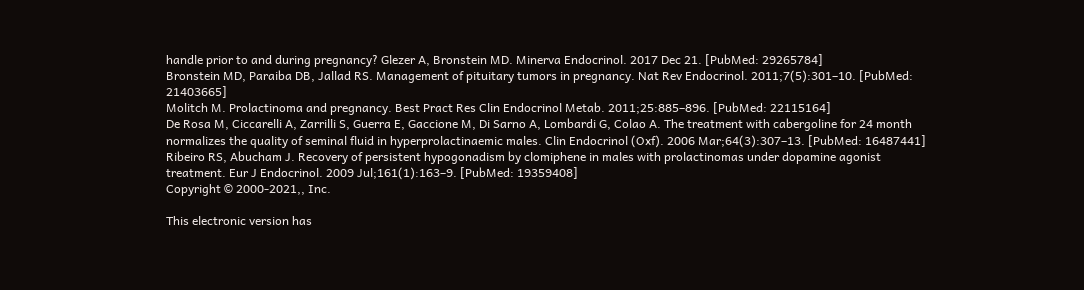handle prior to and during pregnancy? Glezer A, Bronstein MD. Minerva Endocrinol. 2017 Dec 21. [PubMed: 29265784]
Bronstein MD, Paraiba DB, Jallad RS. Management of pituitary tumors in pregnancy. Nat Rev Endocrinol. 2011;7(5):301–10. [PubMed: 21403665]
Molitch M. Prolactinoma and pregnancy. Best Pract Res Clin Endocrinol Metab. 2011;25:885–896. [PubMed: 22115164]
De Rosa M, Ciccarelli A, Zarrilli S, Guerra E, Gaccione M, Di Sarno A, Lombardi G, Colao A. The treatment with cabergoline for 24 month normalizes the quality of seminal fluid in hyperprolactinaemic males. Clin Endocrinol (Oxf). 2006 Mar;64(3):307–13. [PubMed: 16487441]
Ribeiro RS, Abucham J. Recovery of persistent hypogonadism by clomiphene in males with prolactinomas under dopamine agonist treatment. Eur J Endocrinol. 2009 Jul;161(1):163–9. [PubMed: 19359408]
Copyright © 2000-2021,, Inc.

This electronic version has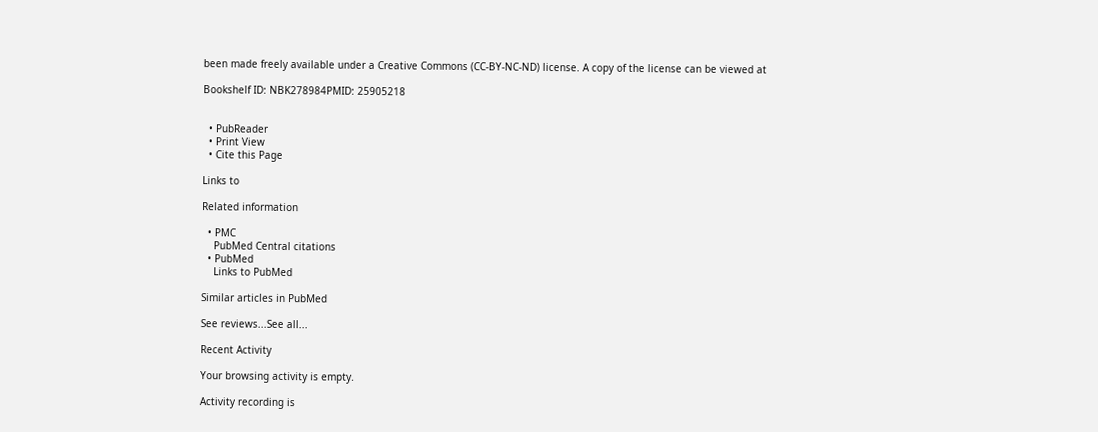been made freely available under a Creative Commons (CC-BY-NC-ND) license. A copy of the license can be viewed at

Bookshelf ID: NBK278984PMID: 25905218


  • PubReader
  • Print View
  • Cite this Page

Links to

Related information

  • PMC
    PubMed Central citations
  • PubMed
    Links to PubMed

Similar articles in PubMed

See reviews...See all...

Recent Activity

Your browsing activity is empty.

Activity recording is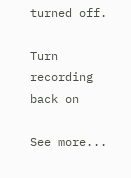turned off.

Turn recording back on

See more...